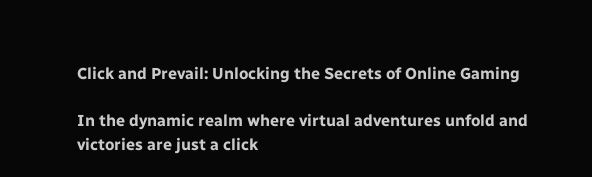Click and Prevail: Unlocking the Secrets of Online Gaming

In the dynamic realm where virtual adventures unfold and victories are just a click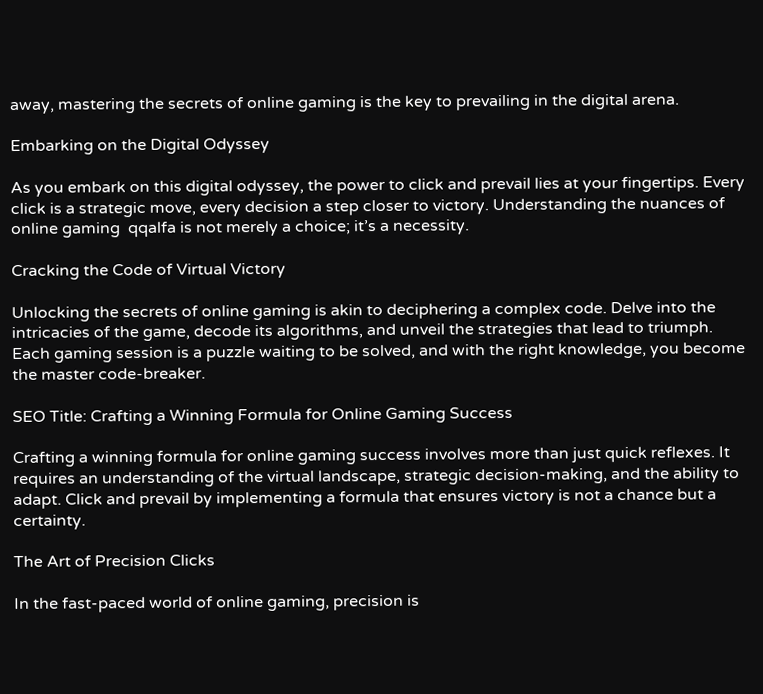away, mastering the secrets of online gaming is the key to prevailing in the digital arena.

Embarking on the Digital Odyssey

As you embark on this digital odyssey, the power to click and prevail lies at your fingertips. Every click is a strategic move, every decision a step closer to victory. Understanding the nuances of online gaming  qqalfa is not merely a choice; it’s a necessity.

Cracking the Code of Virtual Victory

Unlocking the secrets of online gaming is akin to deciphering a complex code. Delve into the intricacies of the game, decode its algorithms, and unveil the strategies that lead to triumph. Each gaming session is a puzzle waiting to be solved, and with the right knowledge, you become the master code-breaker.

SEO Title: Crafting a Winning Formula for Online Gaming Success

Crafting a winning formula for online gaming success involves more than just quick reflexes. It requires an understanding of the virtual landscape, strategic decision-making, and the ability to adapt. Click and prevail by implementing a formula that ensures victory is not a chance but a certainty.

The Art of Precision Clicks

In the fast-paced world of online gaming, precision is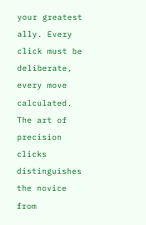your greatest ally. Every click must be deliberate, every move calculated. The art of precision clicks distinguishes the novice from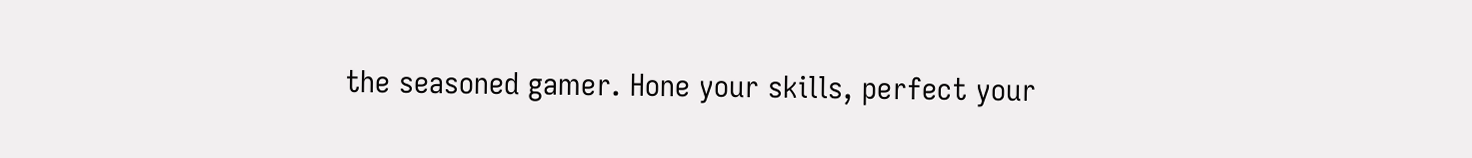the seasoned gamer. Hone your skills, perfect your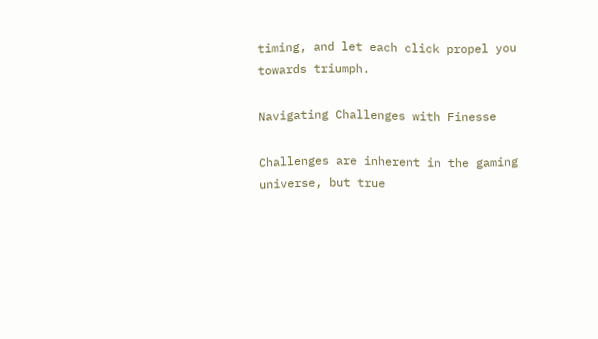timing, and let each click propel you towards triumph.

Navigating Challenges with Finesse

Challenges are inherent in the gaming universe, but true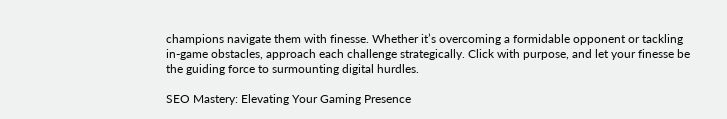champions navigate them with finesse. Whether it’s overcoming a formidable opponent or tackling in-game obstacles, approach each challenge strategically. Click with purpose, and let your finesse be the guiding force to surmounting digital hurdles.

SEO Mastery: Elevating Your Gaming Presence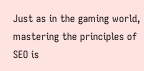Just as in the gaming world, mastering the principles of SEO is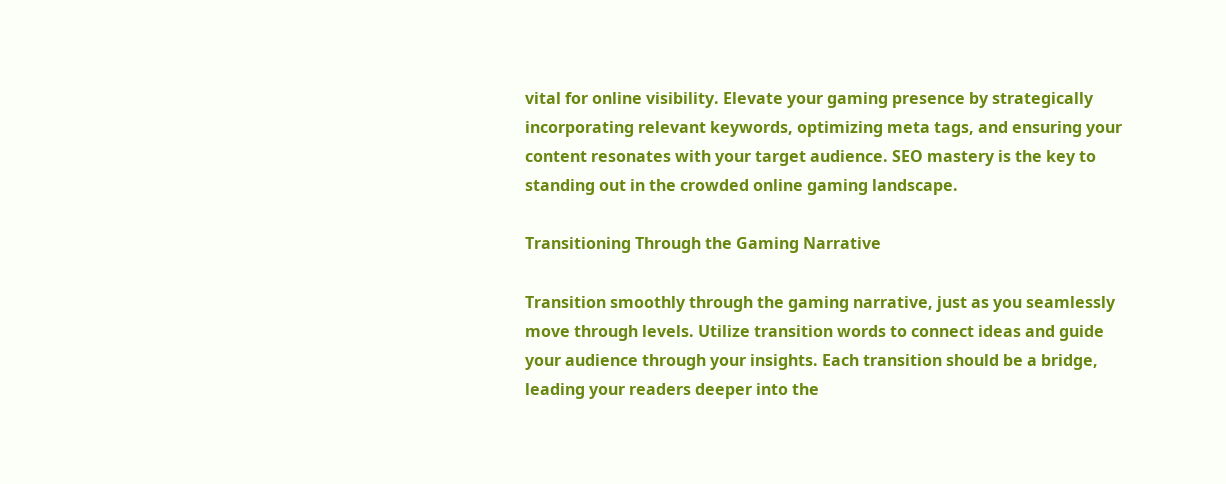vital for online visibility. Elevate your gaming presence by strategically incorporating relevant keywords, optimizing meta tags, and ensuring your content resonates with your target audience. SEO mastery is the key to standing out in the crowded online gaming landscape.

Transitioning Through the Gaming Narrative

Transition smoothly through the gaming narrative, just as you seamlessly move through levels. Utilize transition words to connect ideas and guide your audience through your insights. Each transition should be a bridge, leading your readers deeper into the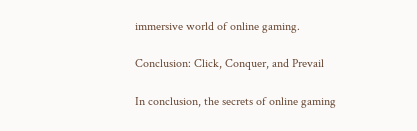immersive world of online gaming.

Conclusion: Click, Conquer, and Prevail

In conclusion, the secrets of online gaming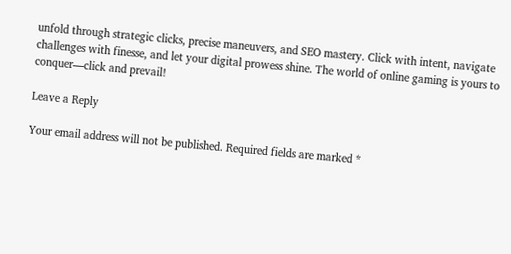unfold through strategic clicks, precise maneuvers, and SEO mastery. Click with intent, navigate challenges with finesse, and let your digital prowess shine. The world of online gaming is yours to conquer—click and prevail!

Leave a Reply

Your email address will not be published. Required fields are marked *